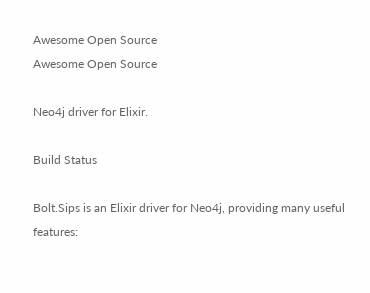Awesome Open Source
Awesome Open Source

Neo4j driver for Elixir.

Build Status

Bolt.Sips is an Elixir driver for Neo4j, providing many useful features: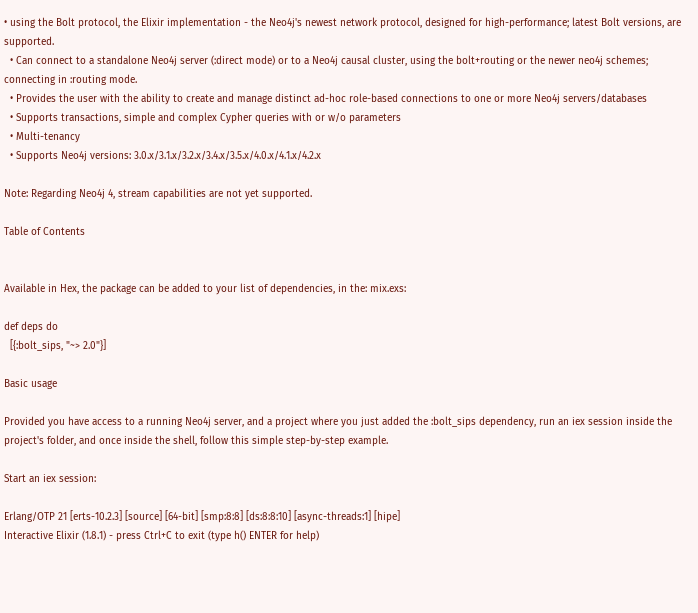• using the Bolt protocol, the Elixir implementation - the Neo4j's newest network protocol, designed for high-performance; latest Bolt versions, are supported.
  • Can connect to a standalone Neo4j server (:direct mode) or to a Neo4j causal cluster, using the bolt+routing or the newer neo4j schemes; connecting in :routing mode.
  • Provides the user with the ability to create and manage distinct ad-hoc role-based connections to one or more Neo4j servers/databases
  • Supports transactions, simple and complex Cypher queries with or w/o parameters
  • Multi-tenancy
  • Supports Neo4j versions: 3.0.x/3.1.x/3.2.x/3.4.x/3.5.x/4.0.x/4.1.x/4.2.x

Note: Regarding Neo4j 4, stream capabilities are not yet supported.

Table of Contents


Available in Hex, the package can be added to your list of dependencies, in the: mix.exs:

def deps do
  [{:bolt_sips, "~> 2.0"}]

Basic usage

Provided you have access to a running Neo4j server, and a project where you just added the :bolt_sips dependency, run an iex session inside the project's folder, and once inside the shell, follow this simple step-by-step example.

Start an iex session:

Erlang/OTP 21 [erts-10.2.3] [source] [64-bit] [smp:8:8] [ds:8:8:10] [async-threads:1] [hipe]
Interactive Elixir (1.8.1) - press Ctrl+C to exit (type h() ENTER for help)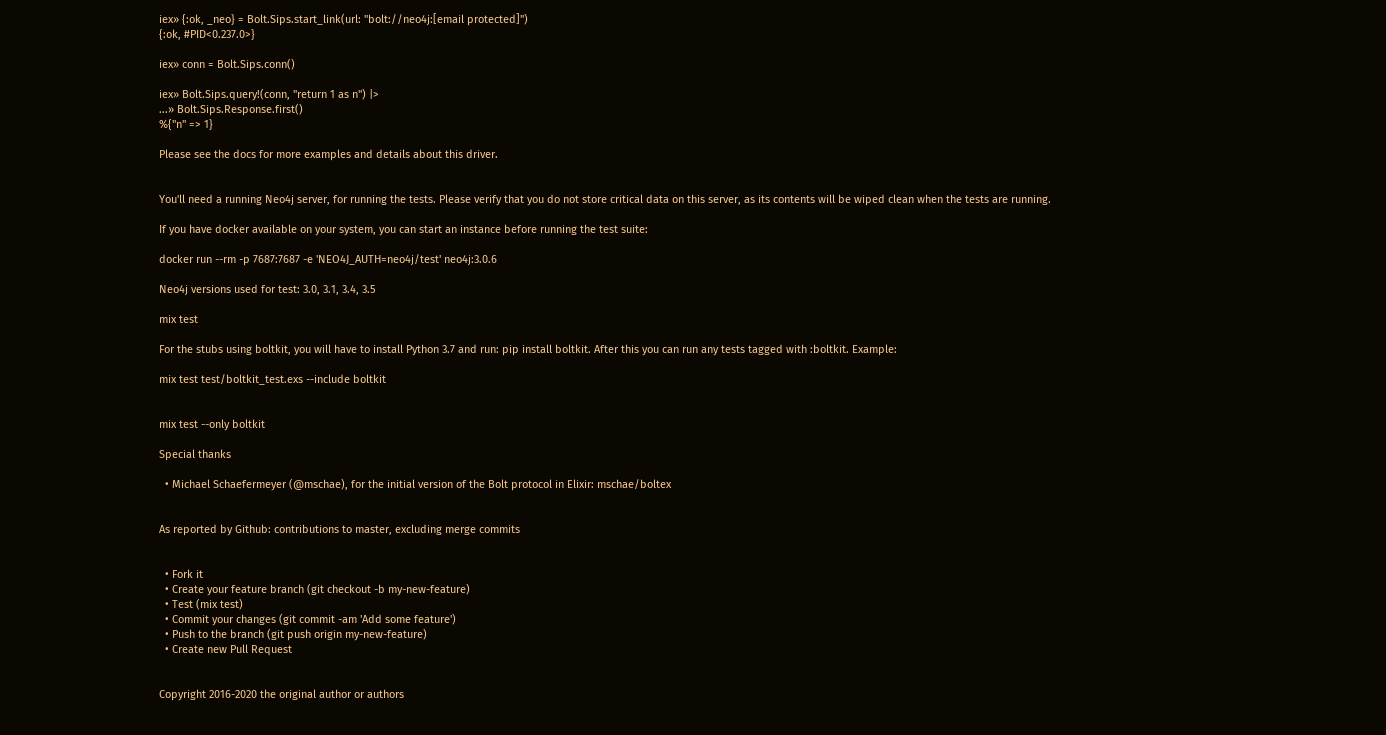iex» {:ok, _neo} = Bolt.Sips.start_link(url: "bolt://neo4j:[email protected]")
{:ok, #PID<0.237.0>}

iex» conn = Bolt.Sips.conn()

iex» Bolt.Sips.query!(conn, "return 1 as n") |>
...» Bolt.Sips.Response.first()
%{"n" => 1}

Please see the docs for more examples and details about this driver.


You'll need a running Neo4j server, for running the tests. Please verify that you do not store critical data on this server, as its contents will be wiped clean when the tests are running.

If you have docker available on your system, you can start an instance before running the test suite:

docker run --rm -p 7687:7687 -e 'NEO4J_AUTH=neo4j/test' neo4j:3.0.6

Neo4j versions used for test: 3.0, 3.1, 3.4, 3.5

mix test

For the stubs using boltkit, you will have to install Python 3.7 and run: pip install boltkit. After this you can run any tests tagged with :boltkit. Example:

mix test test/boltkit_test.exs --include boltkit


mix test --only boltkit

Special thanks

  • Michael Schaefermeyer (@mschae), for the initial version of the Bolt protocol in Elixir: mschae/boltex


As reported by Github: contributions to master, excluding merge commits


  • Fork it
  • Create your feature branch (git checkout -b my-new-feature)
  • Test (mix test)
  • Commit your changes (git commit -am 'Add some feature')
  • Push to the branch (git push origin my-new-feature)
  • Create new Pull Request


Copyright 2016-2020 the original author or authors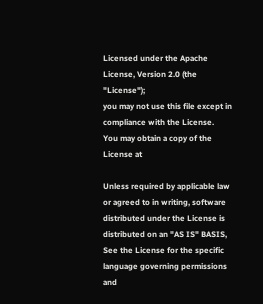Licensed under the Apache License, Version 2.0 (the "License");
you may not use this file except in compliance with the License.
You may obtain a copy of the License at

Unless required by applicable law or agreed to in writing, software
distributed under the License is distributed on an "AS IS" BASIS,
See the License for the specific language governing permissions and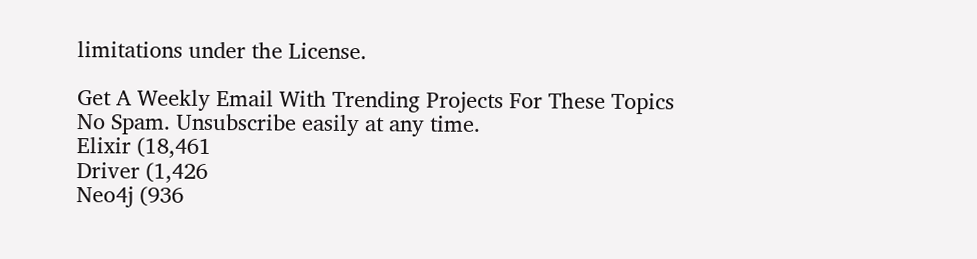limitations under the License.

Get A Weekly Email With Trending Projects For These Topics
No Spam. Unsubscribe easily at any time.
Elixir (18,461
Driver (1,426
Neo4j (936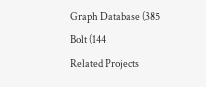Graph Database (385
Bolt (144
Related Projects